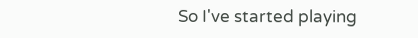So I've started playing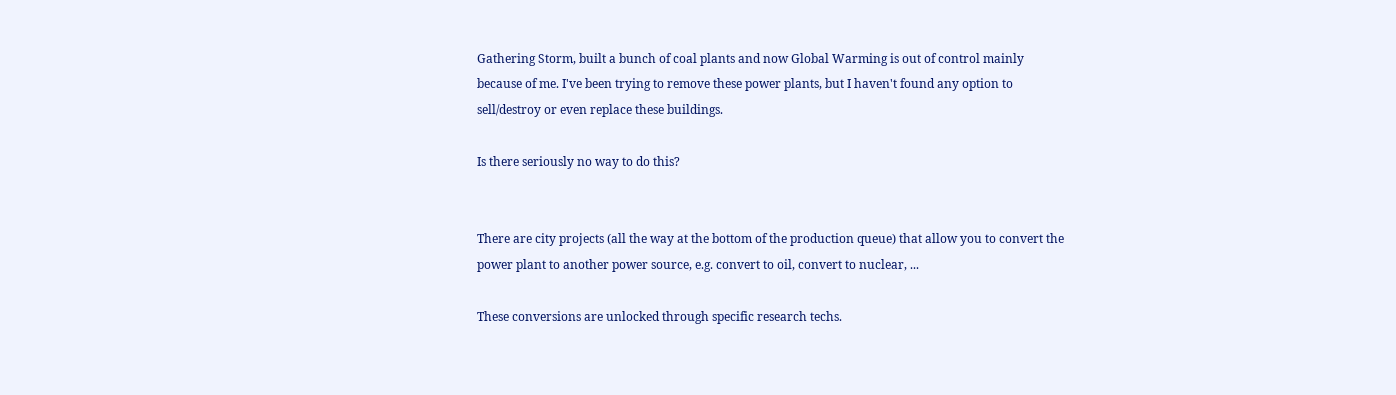Gathering Storm, built a bunch of coal plants and now Global Warming is out of control mainly because of me. I've been trying to remove these power plants, but I haven't found any option to sell/destroy or even replace these buildings.

Is there seriously no way to do this?


There are city projects (all the way at the bottom of the production queue) that allow you to convert the power plant to another power source, e.g. convert to oil, convert to nuclear, ...

These conversions are unlocked through specific research techs.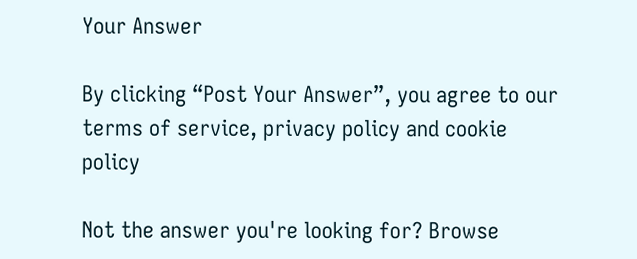Your Answer

By clicking “Post Your Answer”, you agree to our terms of service, privacy policy and cookie policy

Not the answer you're looking for? Browse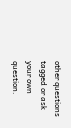other questions tagged or ask your own question.